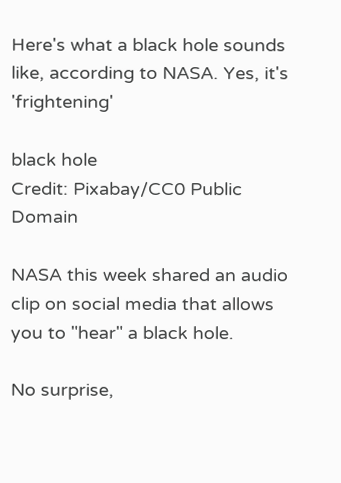Here's what a black hole sounds like, according to NASA. Yes, it's 'frightening'

black hole
Credit: Pixabay/CC0 Public Domain

NASA this week shared an audio clip on social media that allows you to "hear" a black hole.

No surprise,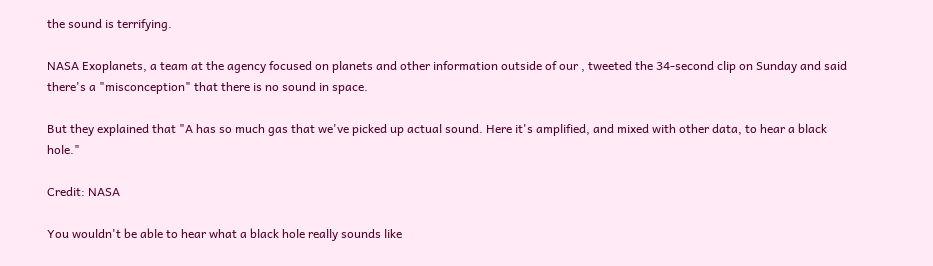the sound is terrifying.

NASA Exoplanets, a team at the agency focused on planets and other information outside of our , tweeted the 34-second clip on Sunday and said there's a "misconception" that there is no sound in space.

But they explained that "A has so much gas that we've picked up actual sound. Here it's amplified, and mixed with other data, to hear a black hole."

Credit: NASA

You wouldn't be able to hear what a black hole really sounds like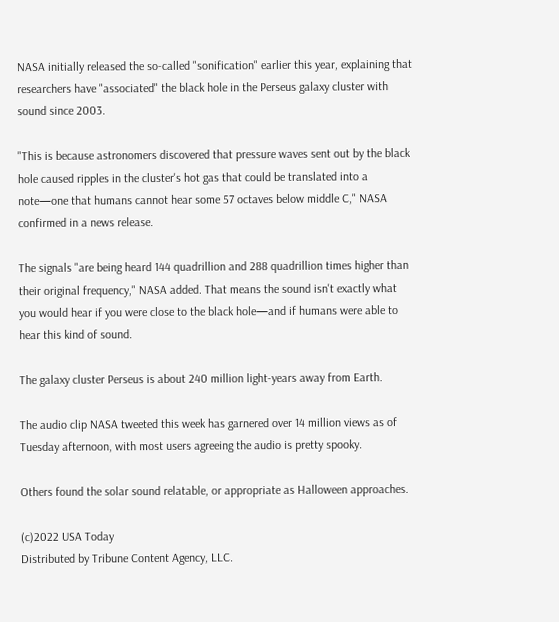NASA initially released the so-called "sonification" earlier this year, explaining that researchers have "associated" the black hole in the Perseus galaxy cluster with sound since 2003.

"This is because astronomers discovered that pressure waves sent out by the black hole caused ripples in the cluster's hot gas that could be translated into a note—one that humans cannot hear some 57 octaves below middle C," NASA confirmed in a news release.

The signals "are being heard 144 quadrillion and 288 quadrillion times higher than their original frequency," NASA added. That means the sound isn't exactly what you would hear if you were close to the black hole—and if humans were able to hear this kind of sound.

The galaxy cluster Perseus is about 240 million light-years away from Earth.

The audio clip NASA tweeted this week has garnered over 14 million views as of Tuesday afternoon, with most users agreeing the audio is pretty spooky.

Others found the solar sound relatable, or appropriate as Halloween approaches.

(c)2022 USA Today
Distributed by Tribune Content Agency, LLC.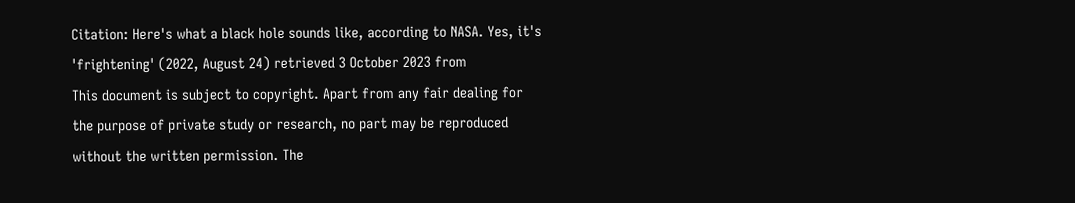Citation: Here's what a black hole sounds like, according to NASA. Yes, it's 'frightening' (2022, August 24) retrieved 3 October 2023 from
This document is subject to copyright. Apart from any fair dealing for the purpose of private study or research, no part may be reproduced without the written permission. The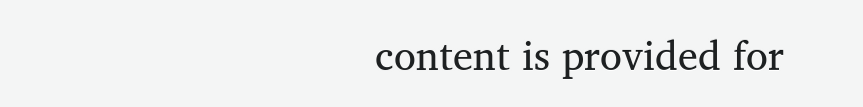content is provided for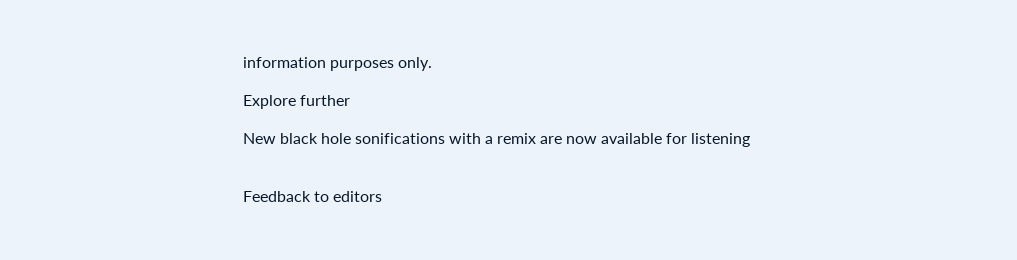information purposes only.

Explore further

New black hole sonifications with a remix are now available for listening


Feedback to editors